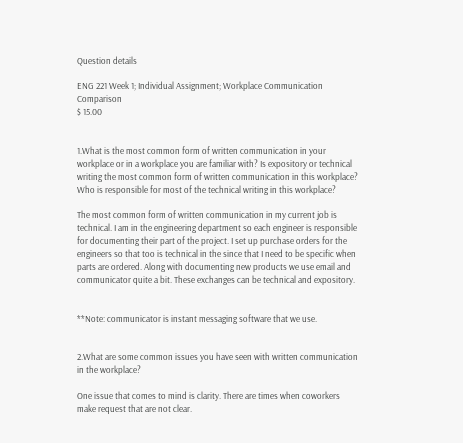Question details

ENG 221 Week 1; Individual Assignment; Workplace Communication Comparison
$ 15.00


1.What is the most common form of written communication in your workplace or in a workplace you are familiar with? Is expository or technical writing the most common form of written communication in this workplace? Who is responsible for most of the technical writing in this workplace?

The most common form of written communication in my current job is technical. I am in the engineering department so each engineer is responsible for documenting their part of the project. I set up purchase orders for the engineers so that too is technical in the since that I need to be specific when parts are ordered. Along with documenting new products we use email and communicator quite a bit. These exchanges can be technical and expository.


**Note: communicator is instant messaging software that we use.


2.What are some common issues you have seen with written communication in the workplace?

One issue that comes to mind is clarity. There are times when coworkers make request that are not clear.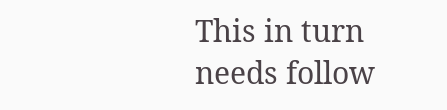This in turn needs follow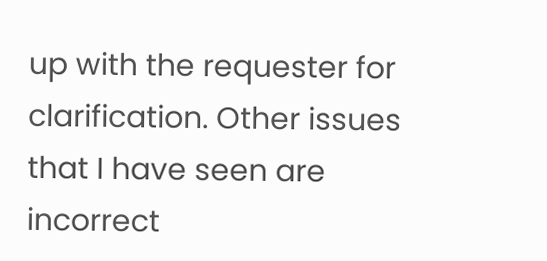up with the requester for clarification. Other issues that I have seen are incorrect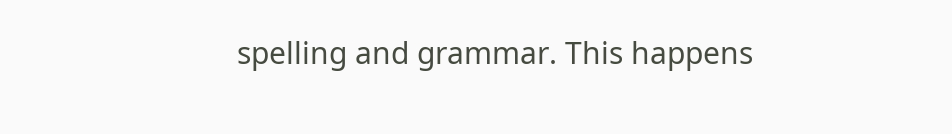spelling and grammar. This happens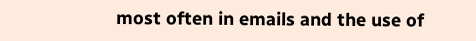most often in emails and the use of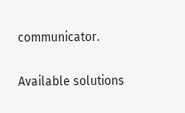communicator.

Available solutions